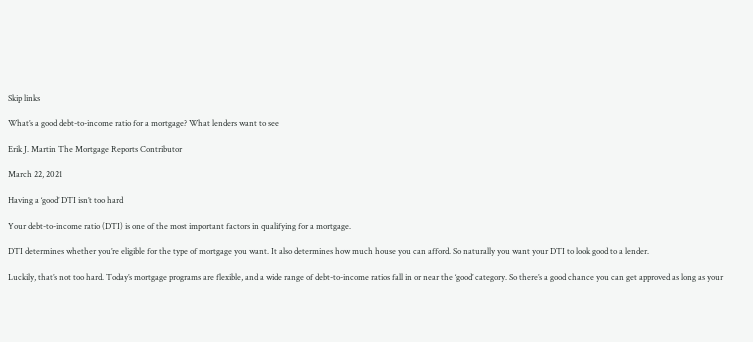Skip links

What’s a good debt-to-income ratio for a mortgage? What lenders want to see

Erik J. Martin The Mortgage Reports Contributor

March 22, 2021

Having a ‘good’ DTI isn’t too hard

Your debt-to-income ratio (DTI) is one of the most important factors in qualifying for a mortgage.

DTI determines whether you’re eligible for the type of mortgage you want. It also determines how much house you can afford. So naturally you want your DTI to look good to a lender.

Luckily, that’s not too hard. Today’s mortgage programs are flexible, and a wide range of debt-to-income ratios fall in or near the ‘good’ category. So there’s a good chance you can get approved as long as your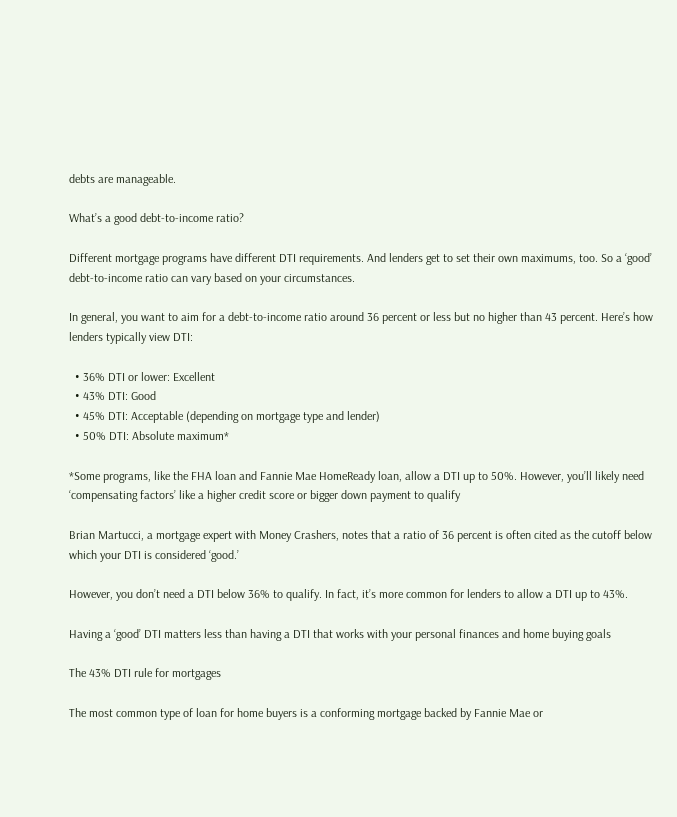debts are manageable.

What’s a good debt-to-income ratio?

Different mortgage programs have different DTI requirements. And lenders get to set their own maximums, too. So a ‘good’ debt-to-income ratio can vary based on your circumstances.

In general, you want to aim for a debt-to-income ratio around 36 percent or less but no higher than 43 percent. Here’s how lenders typically view DTI:

  • 36% DTI or lower: Excellent
  • 43% DTI: Good
  • 45% DTI: Acceptable (depending on mortgage type and lender)
  • 50% DTI: Absolute maximum*

*Some programs, like the FHA loan and Fannie Mae HomeReady loan, allow a DTI up to 50%. However, you’ll likely need ‘compensating factors’ like a higher credit score or bigger down payment to qualify

Brian Martucci, a mortgage expert with Money Crashers, notes that a ratio of 36 percent is often cited as the cutoff below which your DTI is considered ‘good.’

However, you don’t need a DTI below 36% to qualify. In fact, it’s more common for lenders to allow a DTI up to 43%.

Having a ‘good’ DTI matters less than having a DTI that works with your personal finances and home buying goals

The 43% DTI rule for mortgages

The most common type of loan for home buyers is a conforming mortgage backed by Fannie Mae or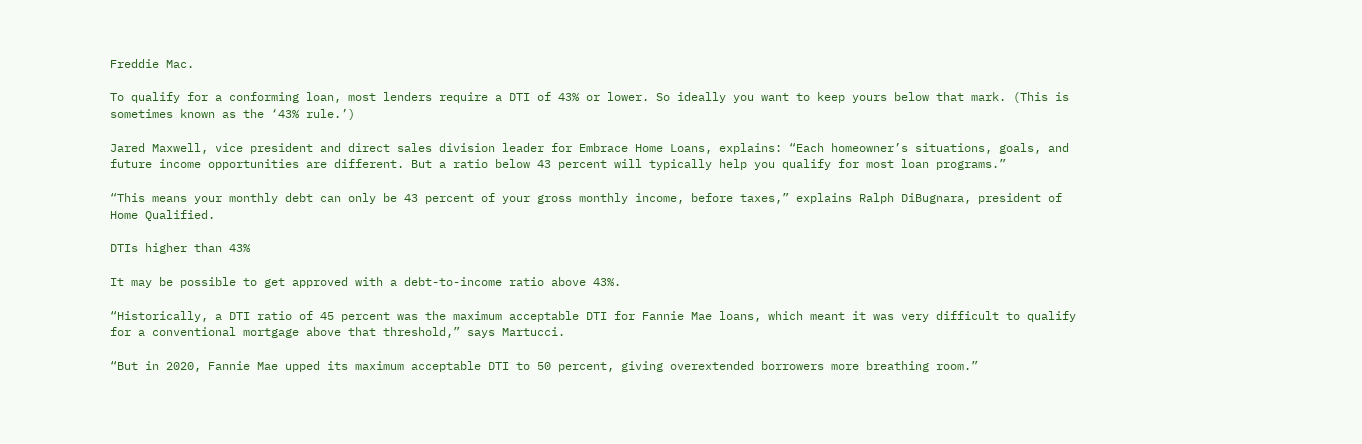Freddie Mac.

To qualify for a conforming loan, most lenders require a DTI of 43% or lower. So ideally you want to keep yours below that mark. (This is sometimes known as the ‘43% rule.’)

Jared Maxwell, vice president and direct sales division leader for Embrace Home Loans, explains: “Each homeowner’s situations, goals, and future income opportunities are different. But a ratio below 43 percent will typically help you qualify for most loan programs.”

“This means your monthly debt can only be 43 percent of your gross monthly income, before taxes,” explains Ralph DiBugnara, president of Home Qualified.

DTIs higher than 43%

It may be possible to get approved with a debt-to-income ratio above 43%.

“Historically, a DTI ratio of 45 percent was the maximum acceptable DTI for Fannie Mae loans, which meant it was very difficult to qualify for a conventional mortgage above that threshold,” says Martucci.

“But in 2020, Fannie Mae upped its maximum acceptable DTI to 50 percent, giving overextended borrowers more breathing room.”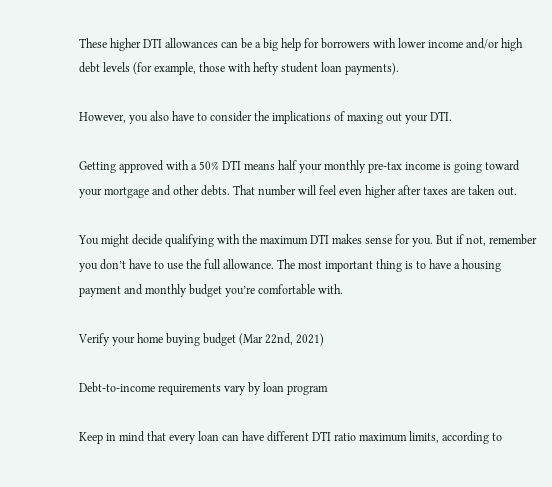These higher DTI allowances can be a big help for borrowers with lower income and/or high debt levels (for example, those with hefty student loan payments).

However, you also have to consider the implications of maxing out your DTI.

Getting approved with a 50% DTI means half your monthly pre-tax income is going toward your mortgage and other debts. That number will feel even higher after taxes are taken out.

You might decide qualifying with the maximum DTI makes sense for you. But if not, remember you don’t have to use the full allowance. The most important thing is to have a housing payment and monthly budget you’re comfortable with.

Verify your home buying budget (Mar 22nd, 2021)

Debt-to-income requirements vary by loan program

Keep in mind that every loan can have different DTI ratio maximum limits, according to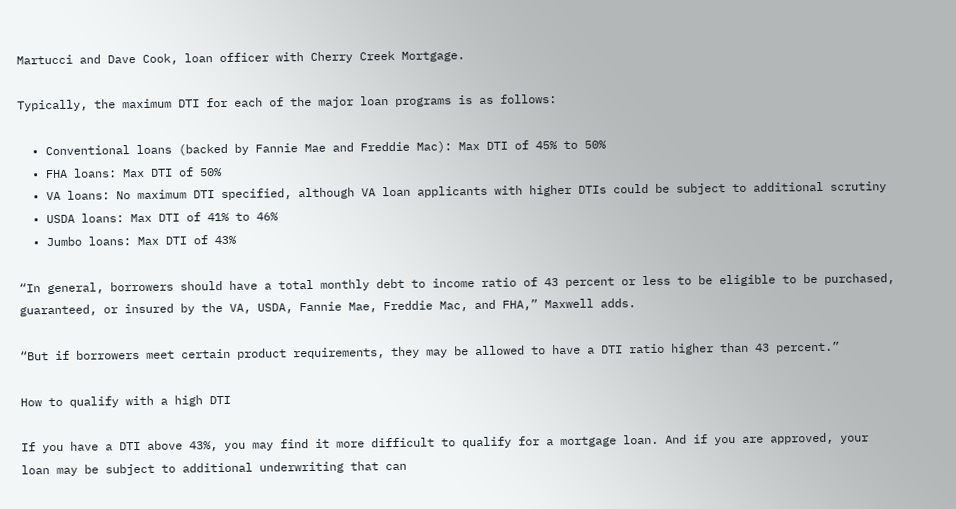Martucci and Dave Cook, loan officer with Cherry Creek Mortgage.

Typically, the maximum DTI for each of the major loan programs is as follows:

  • Conventional loans (backed by Fannie Mae and Freddie Mac): Max DTI of 45% to 50%
  • FHA loans: Max DTI of 50%
  • VA loans: No maximum DTI specified, although VA loan applicants with higher DTIs could be subject to additional scrutiny
  • USDA loans: Max DTI of 41% to 46%
  • Jumbo loans: Max DTI of 43%

“In general, borrowers should have a total monthly debt to income ratio of 43 percent or less to be eligible to be purchased, guaranteed, or insured by the VA, USDA, Fannie Mae, Freddie Mac, and FHA,” Maxwell adds.

“But if borrowers meet certain product requirements, they may be allowed to have a DTI ratio higher than 43 percent.”

How to qualify with a high DTI

If you have a DTI above 43%, you may find it more difficult to qualify for a mortgage loan. And if you are approved, your loan may be subject to additional underwriting that can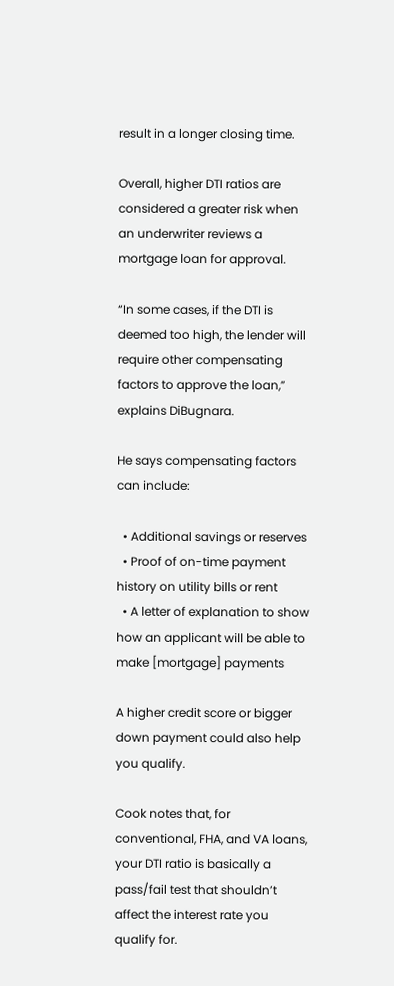result in a longer closing time.

Overall, higher DTI ratios are considered a greater risk when an underwriter reviews a mortgage loan for approval.

“In some cases, if the DTI is deemed too high, the lender will require other compensating factors to approve the loan,” explains DiBugnara.

He says compensating factors can include:

  • Additional savings or reserves
  • Proof of on-time payment history on utility bills or rent
  • A letter of explanation to show how an applicant will be able to make [mortgage] payments

A higher credit score or bigger down payment could also help you qualify.

Cook notes that, for conventional, FHA, and VA loans, your DTI ratio is basically a pass/fail test that shouldn’t affect the interest rate you qualify for.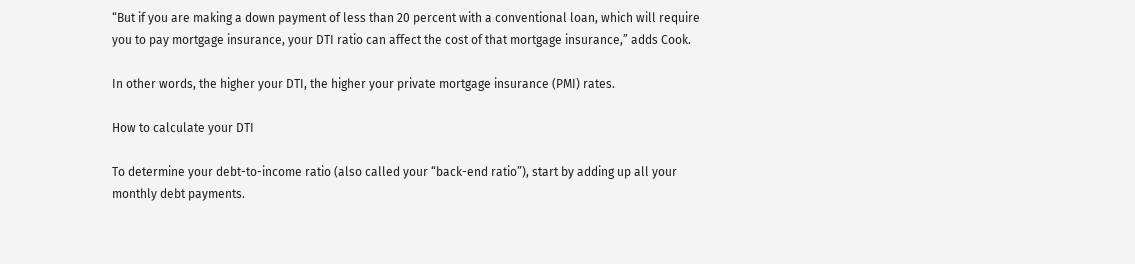“But if you are making a down payment of less than 20 percent with a conventional loan, which will require you to pay mortgage insurance, your DTI ratio can affect the cost of that mortgage insurance,” adds Cook.

In other words, the higher your DTI, the higher your private mortgage insurance (PMI) rates.

How to calculate your DTI

To determine your debt-to-income ratio (also called your “back-end ratio”), start by adding up all your monthly debt payments.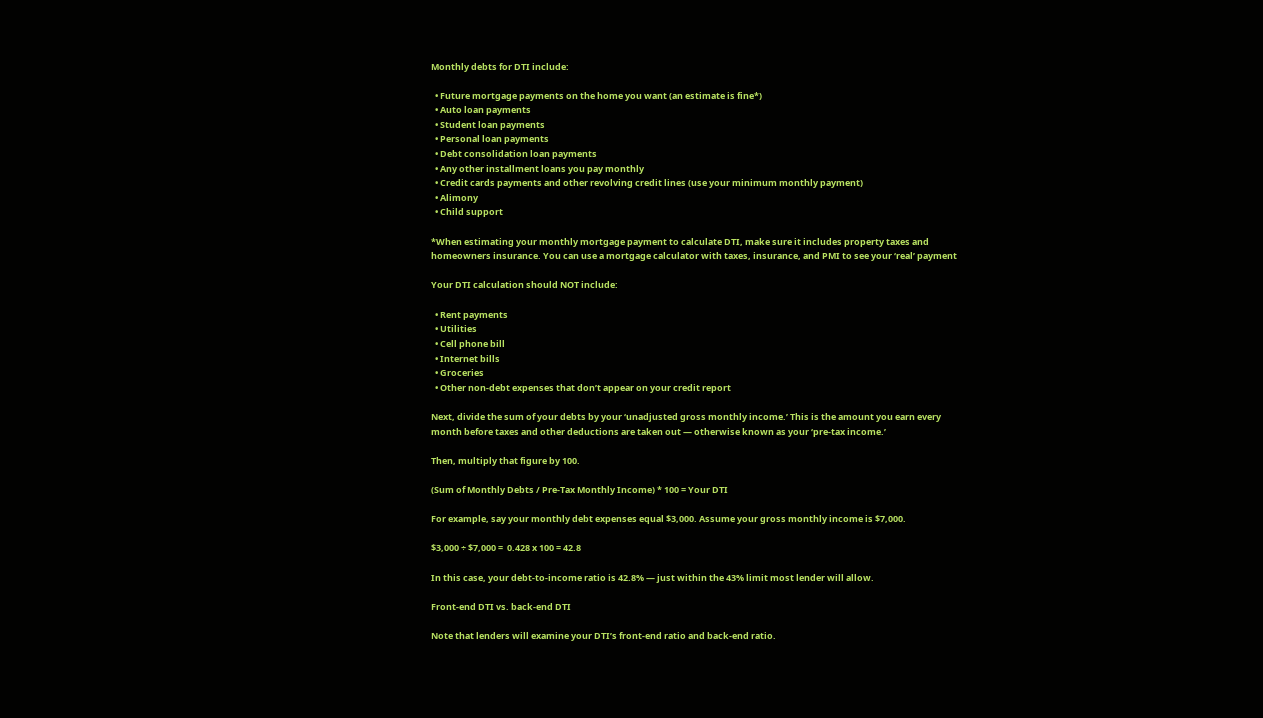Monthly debts for DTI include:

  • Future mortgage payments on the home you want (an estimate is fine*)
  • Auto loan payments
  • Student loan payments
  • Personal loan payments
  • Debt consolidation loan payments
  • Any other installment loans you pay monthly
  • Credit cards payments and other revolving credit lines (use your minimum monthly payment)
  • Alimony
  • Child support

*When estimating your monthly mortgage payment to calculate DTI, make sure it includes property taxes and homeowners insurance. You can use a mortgage calculator with taxes, insurance, and PMI to see your ‘real’ payment

Your DTI calculation should NOT include:

  • Rent payments
  • Utilities
  • Cell phone bill
  • Internet bills
  • Groceries
  • Other non-debt expenses that don’t appear on your credit report

Next, divide the sum of your debts by your ‘unadjusted gross monthly income.’ This is the amount you earn every month before taxes and other deductions are taken out — otherwise known as your ‘pre-tax income.’

Then, multiply that figure by 100.

(Sum of Monthly Debts / Pre-Tax Monthly Income) * 100 = Your DTI

For example, say your monthly debt expenses equal $3,000. Assume your gross monthly income is $7,000.

$3,000 ÷ $7,000 =  0.428 x 100 = 42.8

In this case, your debt-to-income ratio is 42.8% — just within the 43% limit most lender will allow.

Front-end DTI vs. back-end DTI

Note that lenders will examine your DTI’s front-end ratio and back-end ratio.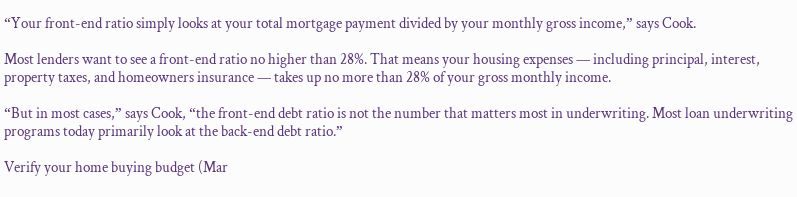“Your front-end ratio simply looks at your total mortgage payment divided by your monthly gross income,” says Cook.

Most lenders want to see a front-end ratio no higher than 28%. That means your housing expenses — including principal, interest, property taxes, and homeowners insurance — takes up no more than 28% of your gross monthly income.

“But in most cases,” says Cook, “the front-end debt ratio is not the number that matters most in underwriting. Most loan underwriting programs today primarily look at the back-end debt ratio.”

Verify your home buying budget (Mar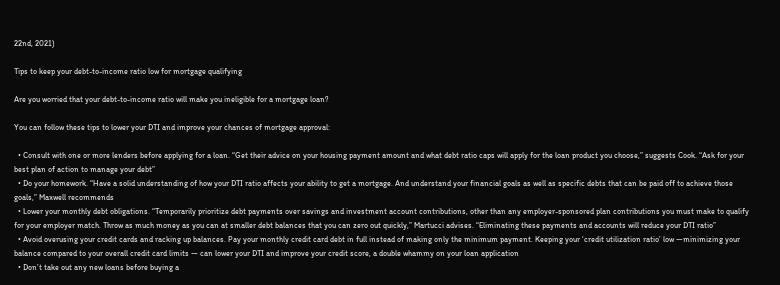22nd, 2021)

Tips to keep your debt-to-income ratio low for mortgage qualifying

Are you worried that your debt-to-income ratio will make you ineligible for a mortgage loan?

You can follow these tips to lower your DTI and improve your chances of mortgage approval:

  • Consult with one or more lenders before applying for a loan. “Get their advice on your housing payment amount and what debt ratio caps will apply for the loan product you choose,” suggests Cook. “Ask for your best plan of action to manage your debt”
  • Do your homework. “Have a solid understanding of how your DTI ratio affects your ability to get a mortgage. And understand your financial goals as well as specific debts that can be paid off to achieve those goals,” Maxwell recommends
  • Lower your monthly debt obligations. “Temporarily prioritize debt payments over savings and investment account contributions, other than any employer-sponsored plan contributions you must make to qualify for your employer match. Throw as much money as you can at smaller debt balances that you can zero out quickly,” Martucci advises. “Eliminating these payments and accounts will reduce your DTI ratio”
  • Avoid overusing your credit cards and racking up balances. Pay your monthly credit card debt in full instead of making only the minimum payment. Keeping your ‘credit utilization ratio’ low —minimizing your balance compared to your overall credit card limits — can lower your DTI and improve your credit score, a double whammy on your loan application
  • Don’t take out any new loans before buying a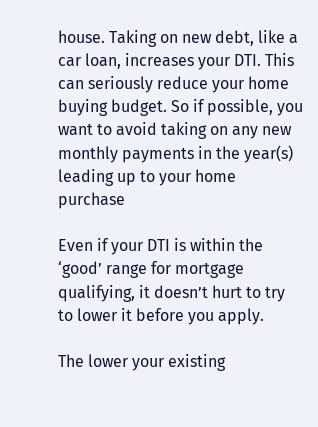house. Taking on new debt, like a car loan, increases your DTI. This can seriously reduce your home buying budget. So if possible, you want to avoid taking on any new monthly payments in the year(s) leading up to your home purchase

Even if your DTI is within the ‘good’ range for mortgage qualifying, it doesn’t hurt to try to lower it before you apply.

The lower your existing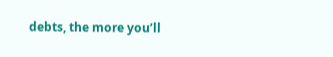debts, the more you’ll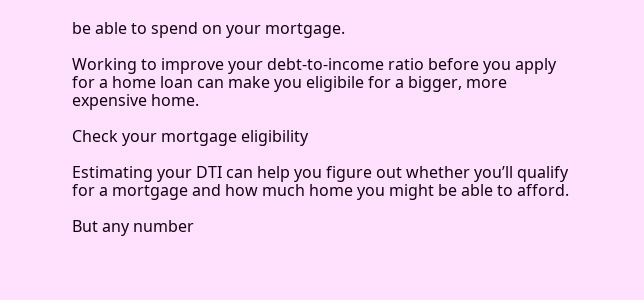be able to spend on your mortgage.

Working to improve your debt-to-income ratio before you apply for a home loan can make you eligibile for a bigger, more expensive home.

Check your mortgage eligibility

Estimating your DTI can help you figure out whether you’ll qualify for a mortgage and how much home you might be able to afford.

But any number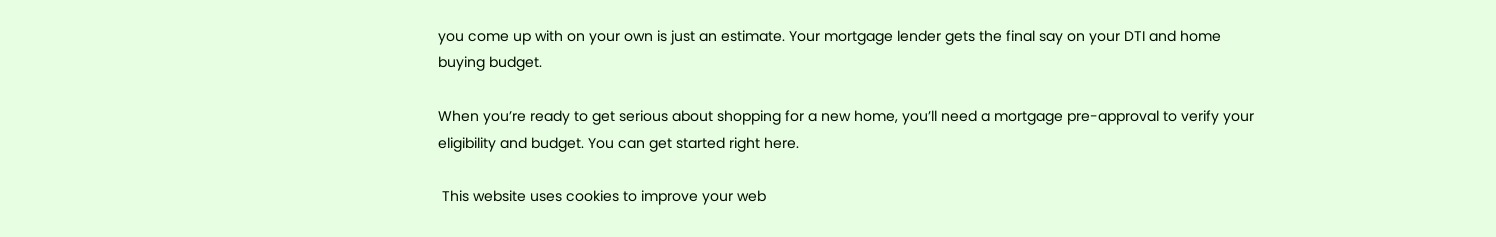you come up with on your own is just an estimate. Your mortgage lender gets the final say on your DTI and home buying budget.

When you’re ready to get serious about shopping for a new home, you’ll need a mortgage pre-approval to verify your eligibility and budget. You can get started right here.

 This website uses cookies to improve your web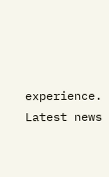experience.
Latest news